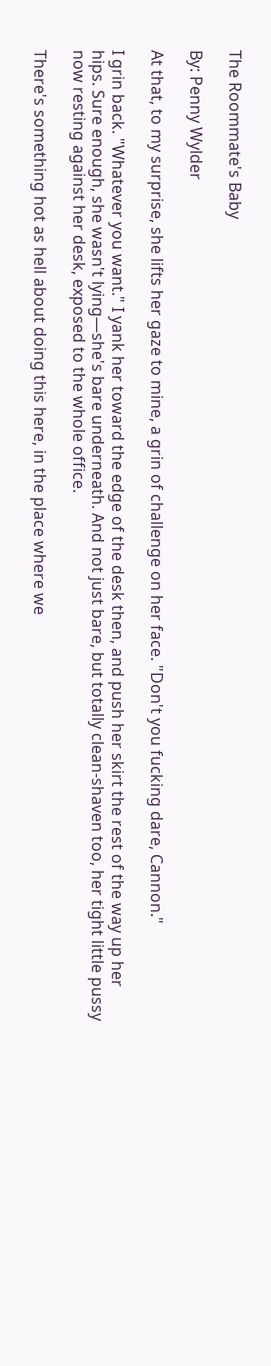The Roommate's Baby

By: Penny Wylder

At that, to my surprise, she lifts her gaze to mine, a grin of challenge on her face. "Don't you fucking dare, Cannon."

I grin back. "Whatever you want." I yank her toward the edge of the desk then, and push her skirt the rest of the way up her hips. Sure enough, she wasn't lying—she's bare underneath. And not just bare, but totally clean-shaven too, her tight little pussy now resting against her desk, exposed to the whole office.

There's something hot as hell about doing this here, in the place where we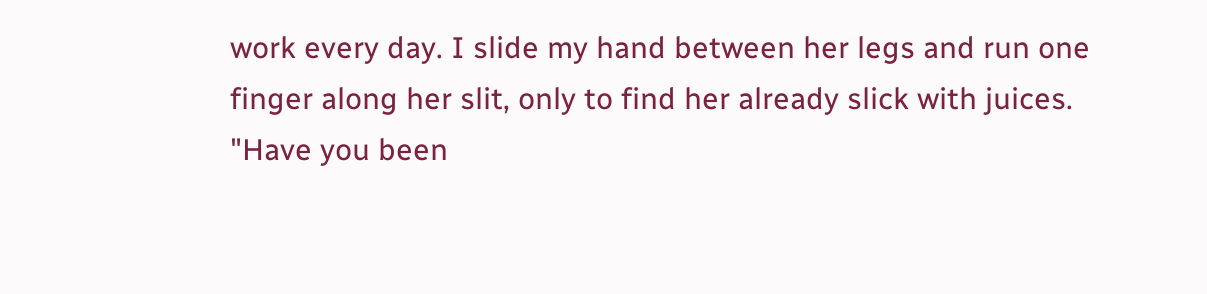work every day. I slide my hand between her legs and run one finger along her slit, only to find her already slick with juices. "Have you been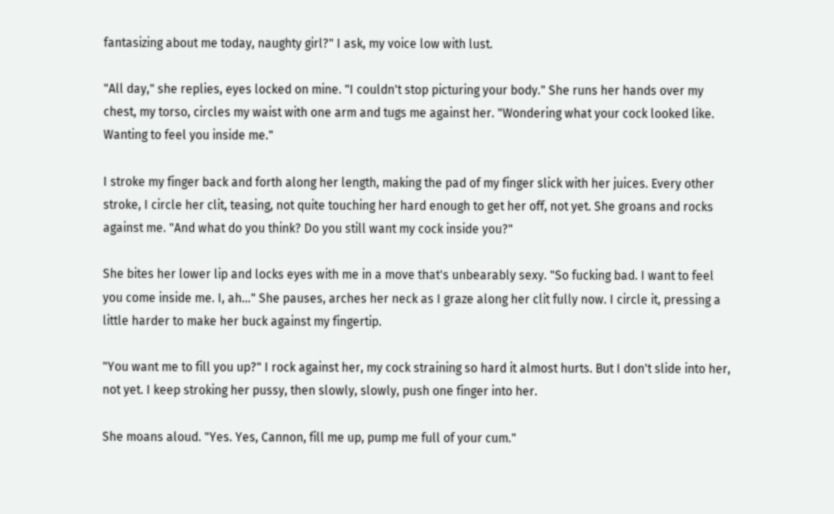fantasizing about me today, naughty girl?" I ask, my voice low with lust.

"All day," she replies, eyes locked on mine. "I couldn't stop picturing your body." She runs her hands over my chest, my torso, circles my waist with one arm and tugs me against her. "Wondering what your cock looked like. Wanting to feel you inside me."

I stroke my finger back and forth along her length, making the pad of my finger slick with her juices. Every other stroke, I circle her clit, teasing, not quite touching her hard enough to get her off, not yet. She groans and rocks against me. "And what do you think? Do you still want my cock inside you?"

She bites her lower lip and locks eyes with me in a move that's unbearably sexy. "So fucking bad. I want to feel you come inside me. I, ah..." She pauses, arches her neck as I graze along her clit fully now. I circle it, pressing a little harder to make her buck against my fingertip.

"You want me to fill you up?" I rock against her, my cock straining so hard it almost hurts. But I don't slide into her, not yet. I keep stroking her pussy, then slowly, slowly, push one finger into her.

She moans aloud. "Yes. Yes, Cannon, fill me up, pump me full of your cum."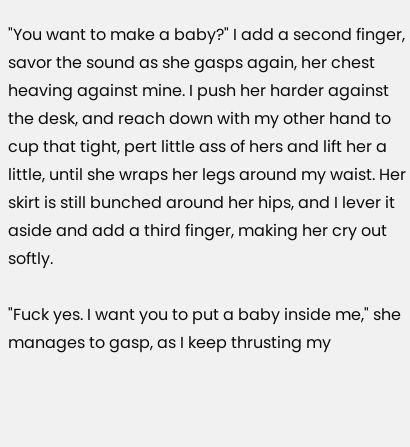"You want to make a baby?" I add a second finger, savor the sound as she gasps again, her chest heaving against mine. I push her harder against the desk, and reach down with my other hand to cup that tight, pert little ass of hers and lift her a little, until she wraps her legs around my waist. Her skirt is still bunched around her hips, and I lever it aside and add a third finger, making her cry out softly.

"Fuck yes. I want you to put a baby inside me," she manages to gasp, as I keep thrusting my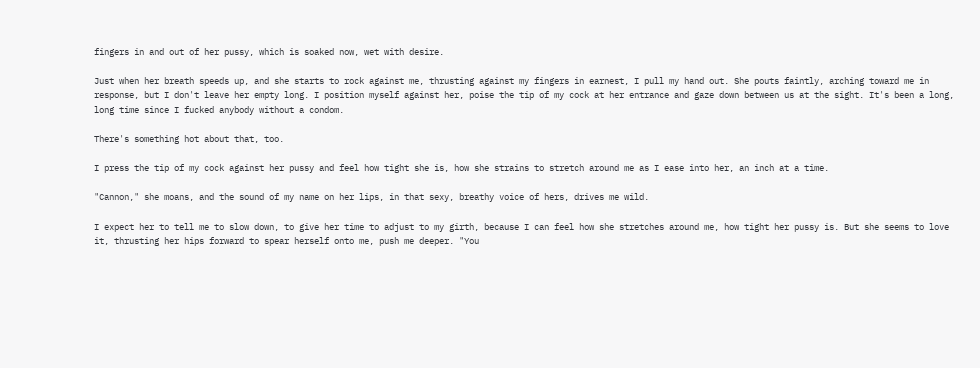fingers in and out of her pussy, which is soaked now, wet with desire.

Just when her breath speeds up, and she starts to rock against me, thrusting against my fingers in earnest, I pull my hand out. She pouts faintly, arching toward me in response, but I don't leave her empty long. I position myself against her, poise the tip of my cock at her entrance and gaze down between us at the sight. It's been a long, long time since I fucked anybody without a condom.

There's something hot about that, too.

I press the tip of my cock against her pussy and feel how tight she is, how she strains to stretch around me as I ease into her, an inch at a time.

"Cannon," she moans, and the sound of my name on her lips, in that sexy, breathy voice of hers, drives me wild.

I expect her to tell me to slow down, to give her time to adjust to my girth, because I can feel how she stretches around me, how tight her pussy is. But she seems to love it, thrusting her hips forward to spear herself onto me, push me deeper. "You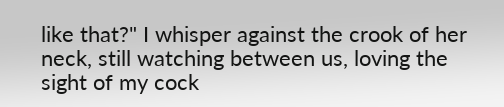like that?" I whisper against the crook of her neck, still watching between us, loving the sight of my cock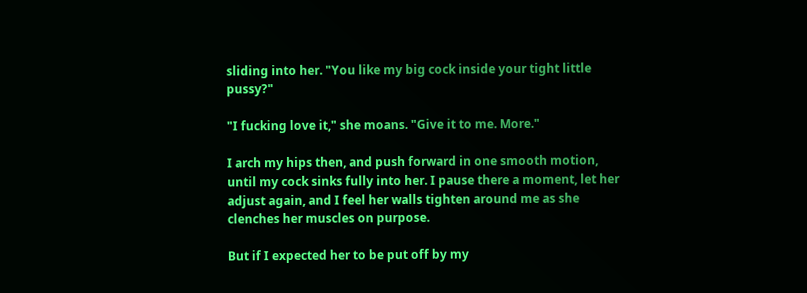sliding into her. "You like my big cock inside your tight little pussy?"

"I fucking love it," she moans. "Give it to me. More."

I arch my hips then, and push forward in one smooth motion, until my cock sinks fully into her. I pause there a moment, let her adjust again, and I feel her walls tighten around me as she clenches her muscles on purpose.

But if I expected her to be put off by my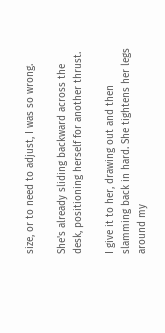size, or to need to adjust, I was so wrong.

She's already sliding backward across the desk, positioning herself for another thrust.

I give it to her, drawing out and then slamming back in hard. She tightens her legs around my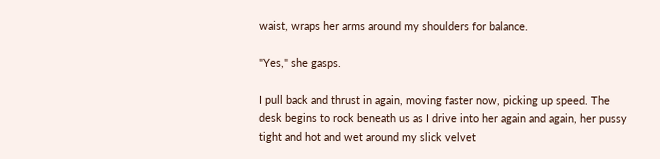waist, wraps her arms around my shoulders for balance.

"Yes," she gasps.

I pull back and thrust in again, moving faster now, picking up speed. The desk begins to rock beneath us as I drive into her again and again, her pussy tight and hot and wet around my slick velvet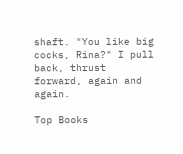shaft. "You like big cocks, Rina?" I pull back, thrust forward, again and again.

Top Books